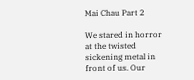Mai Chau Part 2

We stared in horror at the twisted sickening metal in front of us. Our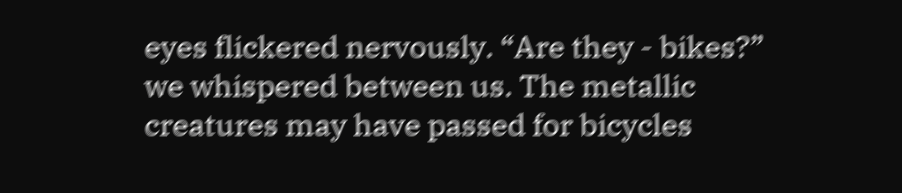eyes flickered nervously. “Are they - bikes?” we whispered between us. The metallic creatures may have passed for bicycles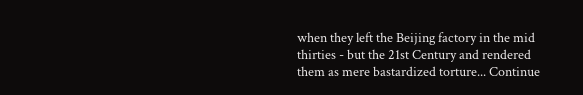when they left the Beijing factory in the mid thirties - but the 21st Century and rendered them as mere bastardized torture... Continue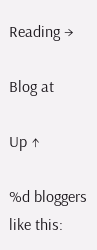Reading →

Blog at

Up ↑

%d bloggers like this: